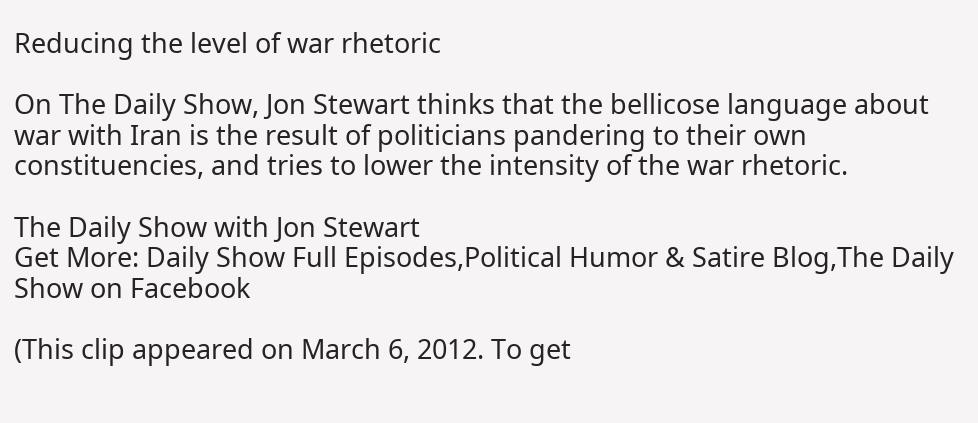Reducing the level of war rhetoric

On The Daily Show, Jon Stewart thinks that the bellicose language about war with Iran is the result of politicians pandering to their own constituencies, and tries to lower the intensity of the war rhetoric.

The Daily Show with Jon Stewart
Get More: Daily Show Full Episodes,Political Humor & Satire Blog,The Daily Show on Facebook

(This clip appeared on March 6, 2012. To get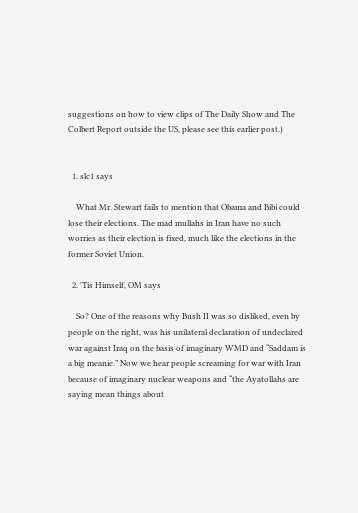suggestions on how to view clips of The Daily Show and The Colbert Report outside the US, please see this earlier post.)


  1. slc1 says

    What Mr. Stewart fails to mention that Obama and Bibi could lose their elections. The mad mullahs in Iran have no such worries as their election is fixed, much like the elections in the former Soviet Union.

  2. 'Tis Himself, OM says

    So? One of the reasons why Bush II was so disliked, even by people on the right, was his unilateral declaration of undeclared war against Iraq on the basis of imaginary WMD and “Saddam is a big meanie.” Now we hear people screaming for war with Iran because of imaginary nuclear weapons and “the Ayatollahs are saying mean things about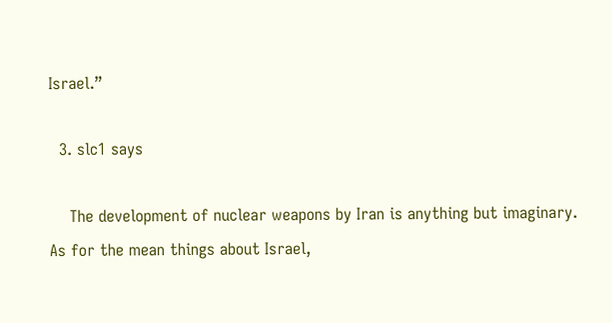Israel.”

  3. slc1 says

    The development of nuclear weapons by Iran is anything but imaginary. As for the mean things about Israel,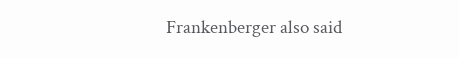Frankenberger also said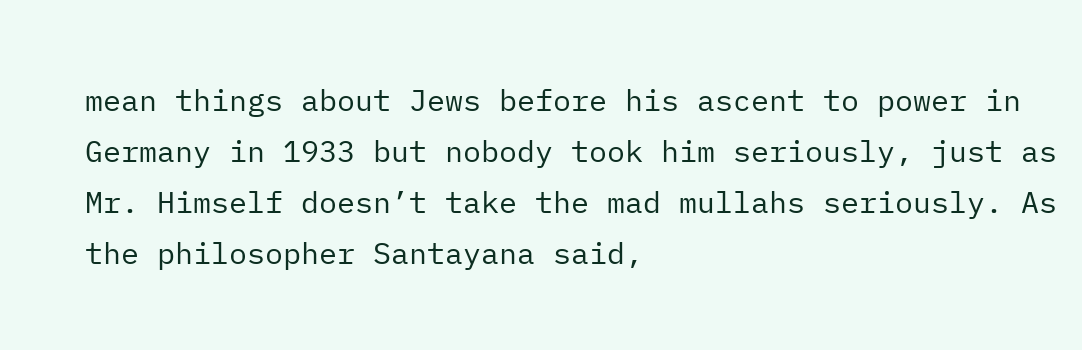mean things about Jews before his ascent to power in Germany in 1933 but nobody took him seriously, just as Mr. Himself doesn’t take the mad mullahs seriously. As the philosopher Santayana said,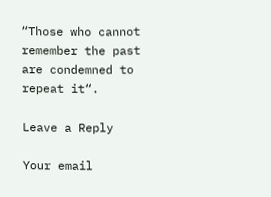“Those who cannot remember the past are condemned to repeat it“.

Leave a Reply

Your email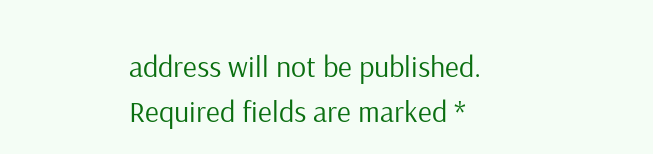address will not be published. Required fields are marked *